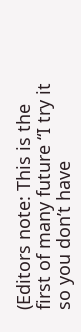(Editors note: This is the first of many future “I try it so you don’t have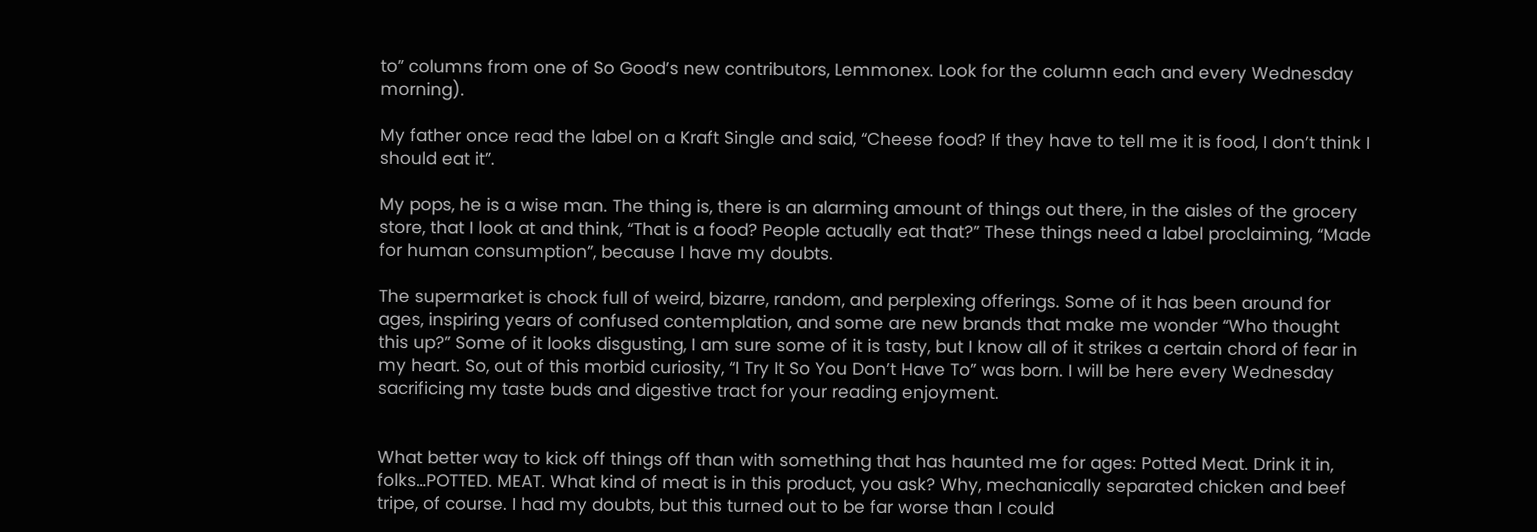to” columns from one of So Good’s new contributors, Lemmonex. Look for the column each and every Wednesday morning).

My father once read the label on a Kraft Single and said, “Cheese food? If they have to tell me it is food, I don’t think I should eat it”.

My pops, he is a wise man. The thing is, there is an alarming amount of things out there, in the aisles of the grocery store, that I look at and think, “That is a food? People actually eat that?” These things need a label proclaiming, “Made for human consumption”, because I have my doubts.

The supermarket is chock full of weird, bizarre, random, and perplexing offerings. Some of it has been around for ages, inspiring years of confused contemplation, and some are new brands that make me wonder “Who thought this up?” Some of it looks disgusting, I am sure some of it is tasty, but I know all of it strikes a certain chord of fear in my heart. So, out of this morbid curiosity, “I Try It So You Don’t Have To” was born. I will be here every Wednesday sacrificing my taste buds and digestive tract for your reading enjoyment.


What better way to kick off things off than with something that has haunted me for ages: Potted Meat. Drink it in, folks…POTTED. MEAT. What kind of meat is in this product, you ask? Why, mechanically separated chicken and beef tripe, of course. I had my doubts, but this turned out to be far worse than I could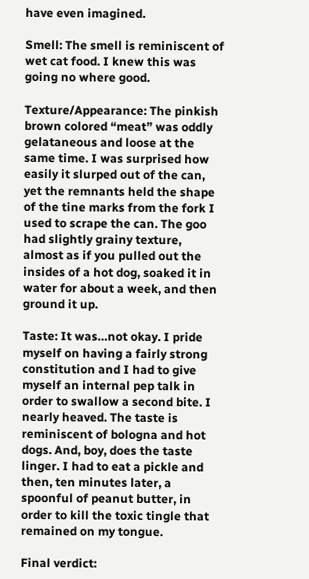have even imagined.

Smell: The smell is reminiscent of wet cat food. I knew this was going no where good.

Texture/Appearance: The pinkish brown colored “meat” was oddly gelataneous and loose at the same time. I was surprised how easily it slurped out of the can, yet the remnants held the shape of the tine marks from the fork I used to scrape the can. The goo had slightly grainy texture, almost as if you pulled out the insides of a hot dog, soaked it in water for about a week, and then ground it up.

Taste: It was…not okay. I pride myself on having a fairly strong constitution and I had to give myself an internal pep talk in order to swallow a second bite. I nearly heaved. The taste is reminiscent of bologna and hot dogs. And, boy, does the taste linger. I had to eat a pickle and then, ten minutes later, a spoonful of peanut butter, in order to kill the toxic tingle that remained on my tongue.

Final verdict: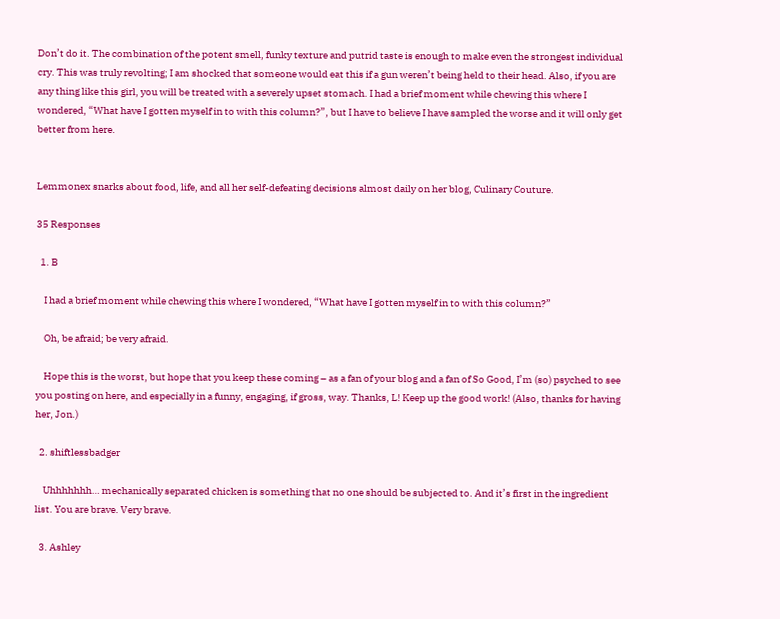Don’t do it. The combination of the potent smell, funky texture and putrid taste is enough to make even the strongest individual cry. This was truly revolting; I am shocked that someone would eat this if a gun weren’t being held to their head. Also, if you are any thing like this girl, you will be treated with a severely upset stomach. I had a brief moment while chewing this where I wondered, “What have I gotten myself in to with this column?”, but I have to believe I have sampled the worse and it will only get better from here.


Lemmonex snarks about food, life, and all her self-defeating decisions almost daily on her blog, Culinary Couture.

35 Responses

  1. B

    I had a brief moment while chewing this where I wondered, “What have I gotten myself in to with this column?”

    Oh, be afraid; be very afraid.

    Hope this is the worst, but hope that you keep these coming – as a fan of your blog and a fan of So Good, I’m (so) psyched to see you posting on here, and especially in a funny, engaging, if gross, way. Thanks, L! Keep up the good work! (Also, thanks for having her, Jon.)

  2. shiftlessbadger

    Uhhhhhhh… mechanically separated chicken is something that no one should be subjected to. And it’s first in the ingredient list. You are brave. Very brave.

  3. Ashley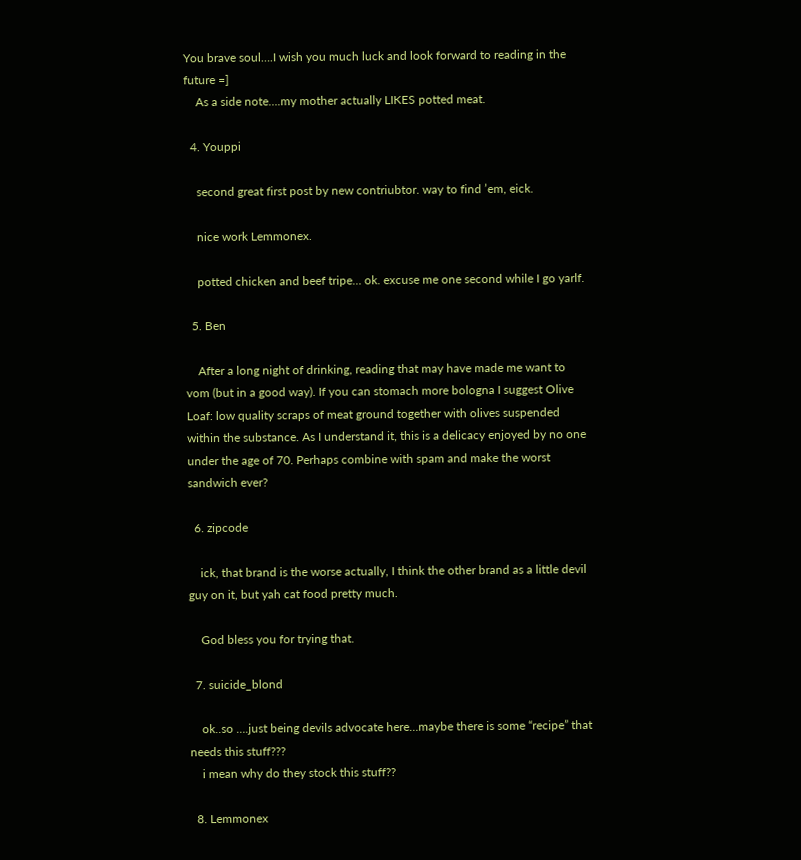You brave soul….I wish you much luck and look forward to reading in the future =]
    As a side note….my mother actually LIKES potted meat.

  4. Youppi

    second great first post by new contriubtor. way to find ’em, eick.

    nice work Lemmonex.

    potted chicken and beef tripe… ok. excuse me one second while I go yarlf.

  5. Ben

    After a long night of drinking, reading that may have made me want to vom (but in a good way). If you can stomach more bologna I suggest Olive Loaf: low quality scraps of meat ground together with olives suspended within the substance. As I understand it, this is a delicacy enjoyed by no one under the age of 70. Perhaps combine with spam and make the worst sandwich ever?

  6. zipcode

    ick, that brand is the worse actually, I think the other brand as a little devil guy on it, but yah cat food pretty much.

    God bless you for trying that.

  7. suicide_blond

    ok..so ….just being devils advocate here…maybe there is some “recipe” that needs this stuff???
    i mean why do they stock this stuff??

  8. Lemmonex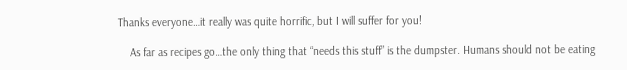Thanks everyone…it really was quite horrific, but I will suffer for you!

    As far as recipes go…the only thing that “needs this stuff” is the dumpster. Humans should not be eating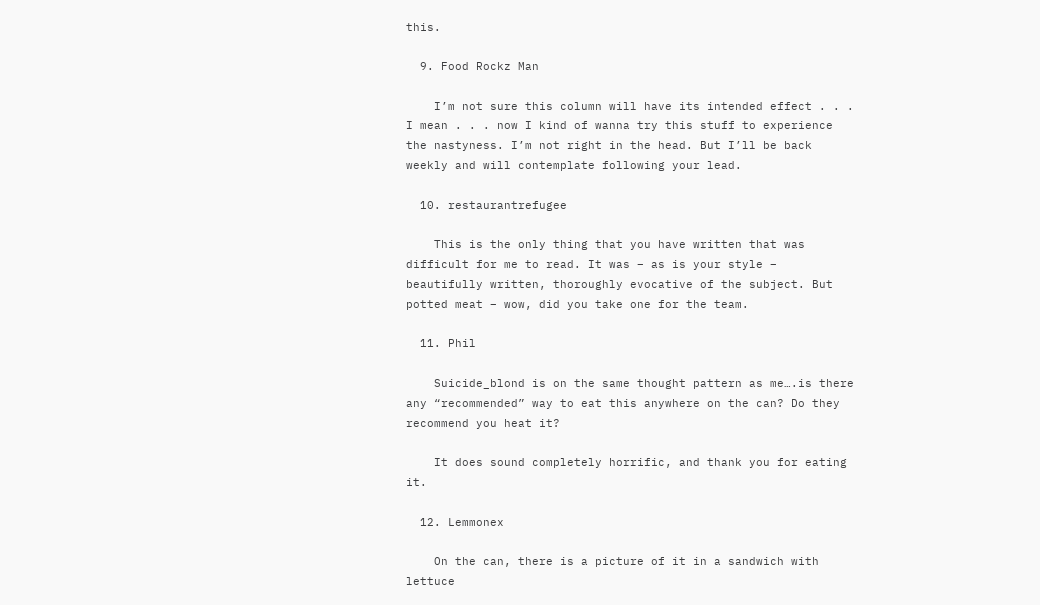this.

  9. Food Rockz Man

    I’m not sure this column will have its intended effect . . . I mean . . . now I kind of wanna try this stuff to experience the nastyness. I’m not right in the head. But I’ll be back weekly and will contemplate following your lead.

  10. restaurantrefugee

    This is the only thing that you have written that was difficult for me to read. It was – as is your style – beautifully written, thoroughly evocative of the subject. But potted meat – wow, did you take one for the team.

  11. Phil

    Suicide_blond is on the same thought pattern as me….is there any “recommended” way to eat this anywhere on the can? Do they recommend you heat it?

    It does sound completely horrific, and thank you for eating it.

  12. Lemmonex

    On the can, there is a picture of it in a sandwich with lettuce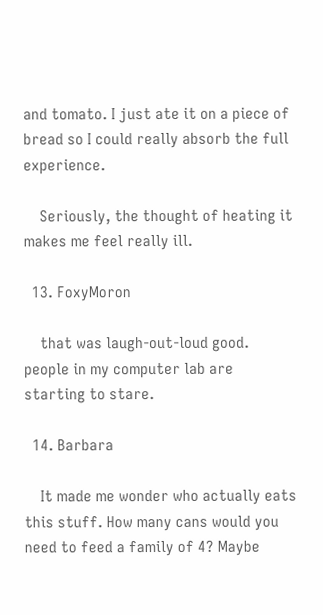and tomato. I just ate it on a piece of bread so I could really absorb the full experience.

    Seriously, the thought of heating it makes me feel really ill.

  13. FoxyMoron

    that was laugh-out-loud good. people in my computer lab are starting to stare.

  14. Barbara

    It made me wonder who actually eats this stuff. How many cans would you need to feed a family of 4? Maybe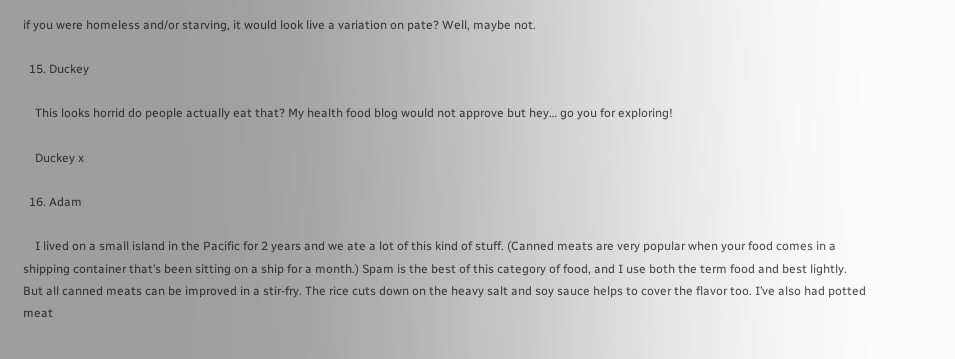if you were homeless and/or starving, it would look live a variation on pate? Well, maybe not.

  15. Duckey

    This looks horrid do people actually eat that? My health food blog would not approve but hey… go you for exploring!

    Duckey x

  16. Adam

    I lived on a small island in the Pacific for 2 years and we ate a lot of this kind of stuff. (Canned meats are very popular when your food comes in a shipping container that’s been sitting on a ship for a month.) Spam is the best of this category of food, and I use both the term food and best lightly. But all canned meats can be improved in a stir-fry. The rice cuts down on the heavy salt and soy sauce helps to cover the flavor too. I’ve also had potted meat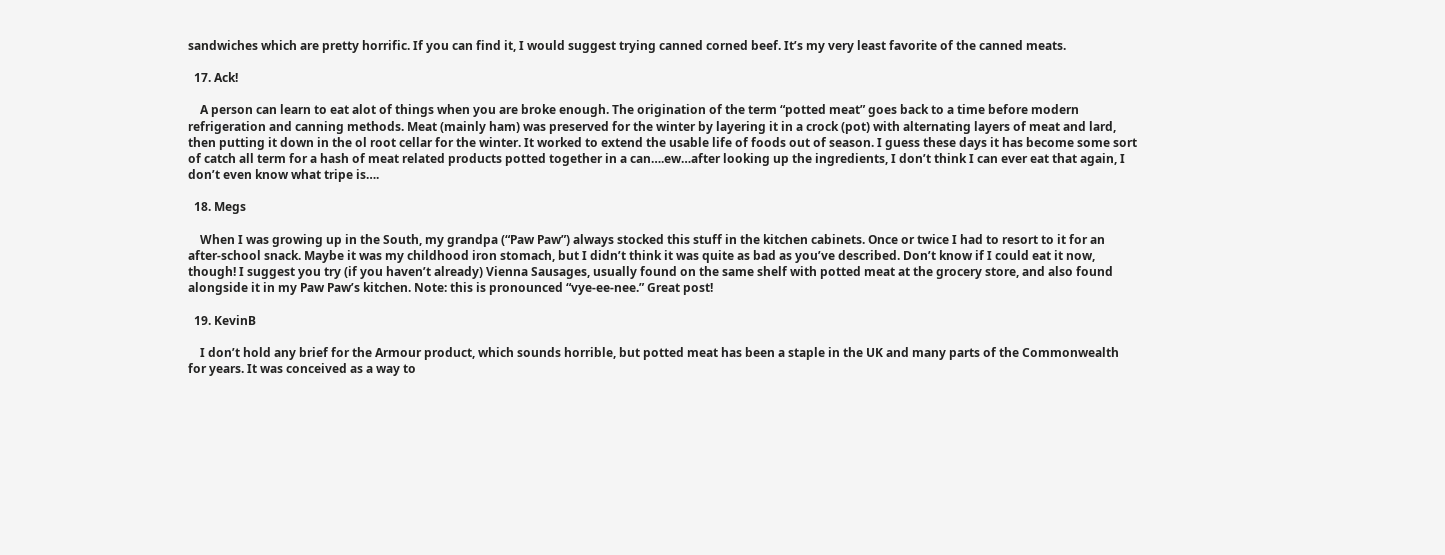sandwiches which are pretty horrific. If you can find it, I would suggest trying canned corned beef. It’s my very least favorite of the canned meats.

  17. Ack!

    A person can learn to eat alot of things when you are broke enough. The origination of the term “potted meat” goes back to a time before modern refrigeration and canning methods. Meat (mainly ham) was preserved for the winter by layering it in a crock (pot) with alternating layers of meat and lard, then putting it down in the ol root cellar for the winter. It worked to extend the usable life of foods out of season. I guess these days it has become some sort of catch all term for a hash of meat related products potted together in a can….ew…after looking up the ingredients, I don’t think I can ever eat that again, I don’t even know what tripe is….

  18. Megs

    When I was growing up in the South, my grandpa (“Paw Paw”) always stocked this stuff in the kitchen cabinets. Once or twice I had to resort to it for an after-school snack. Maybe it was my childhood iron stomach, but I didn’t think it was quite as bad as you’ve described. Don’t know if I could eat it now, though! I suggest you try (if you haven’t already) Vienna Sausages, usually found on the same shelf with potted meat at the grocery store, and also found alongside it in my Paw Paw’s kitchen. Note: this is pronounced “vye-ee-nee.” Great post!

  19. KevinB

    I don’t hold any brief for the Armour product, which sounds horrible, but potted meat has been a staple in the UK and many parts of the Commonwealth for years. It was conceived as a way to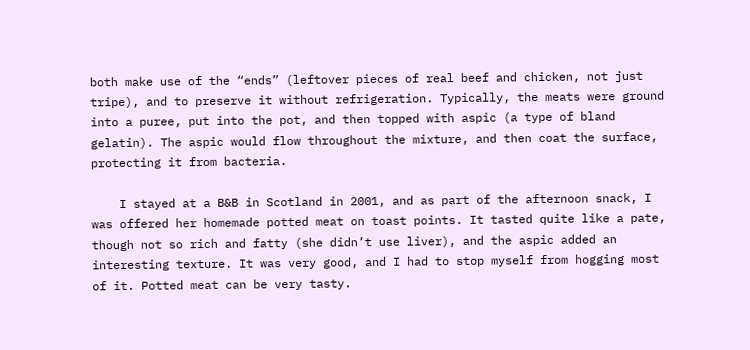both make use of the “ends” (leftover pieces of real beef and chicken, not just tripe), and to preserve it without refrigeration. Typically, the meats were ground into a puree, put into the pot, and then topped with aspic (a type of bland gelatin). The aspic would flow throughout the mixture, and then coat the surface, protecting it from bacteria.

    I stayed at a B&B in Scotland in 2001, and as part of the afternoon snack, I was offered her homemade potted meat on toast points. It tasted quite like a pate, though not so rich and fatty (she didn’t use liver), and the aspic added an interesting texture. It was very good, and I had to stop myself from hogging most of it. Potted meat can be very tasty.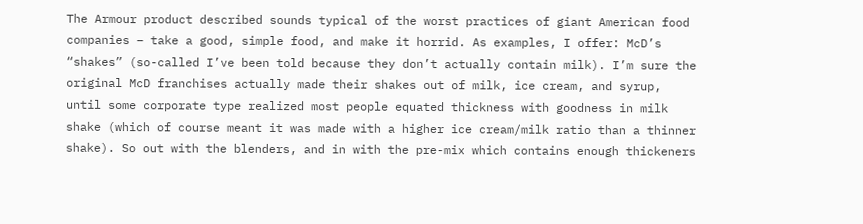The Armour product described sounds typical of the worst practices of giant American food companies – take a good, simple food, and make it horrid. As examples, I offer: McD’s “shakes” (so-called I’ve been told because they don’t actually contain milk). I’m sure the original McD franchises actually made their shakes out of milk, ice cream, and syrup, until some corporate type realized most people equated thickness with goodness in milk shake (which of course meant it was made with a higher ice cream/milk ratio than a thinner shake). So out with the blenders, and in with the pre-mix which contains enough thickeners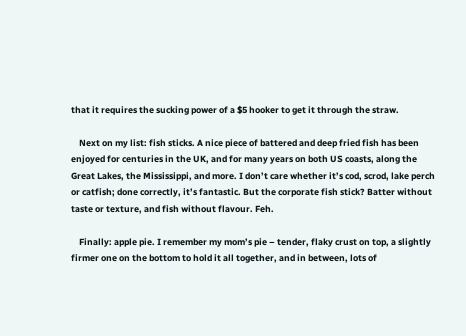that it requires the sucking power of a $5 hooker to get it through the straw.

    Next on my list: fish sticks. A nice piece of battered and deep fried fish has been enjoyed for centuries in the UK, and for many years on both US coasts, along the Great Lakes, the Mississippi, and more. I don’t care whether it’s cod, scrod, lake perch or catfish; done correctly, it’s fantastic. But the corporate fish stick? Batter without taste or texture, and fish without flavour. Feh.

    Finally: apple pie. I remember my mom’s pie – tender, flaky crust on top, a slightly firmer one on the bottom to hold it all together, and in between, lots of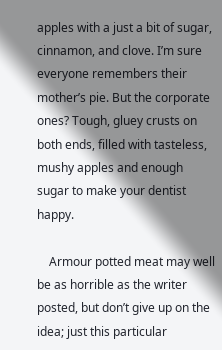apples with a just a bit of sugar, cinnamon, and clove. I’m sure everyone remembers their mother’s pie. But the corporate ones? Tough, gluey crusts on both ends, filled with tasteless, mushy apples and enough sugar to make your dentist happy.

    Armour potted meat may well be as horrible as the writer posted, but don’t give up on the idea; just this particular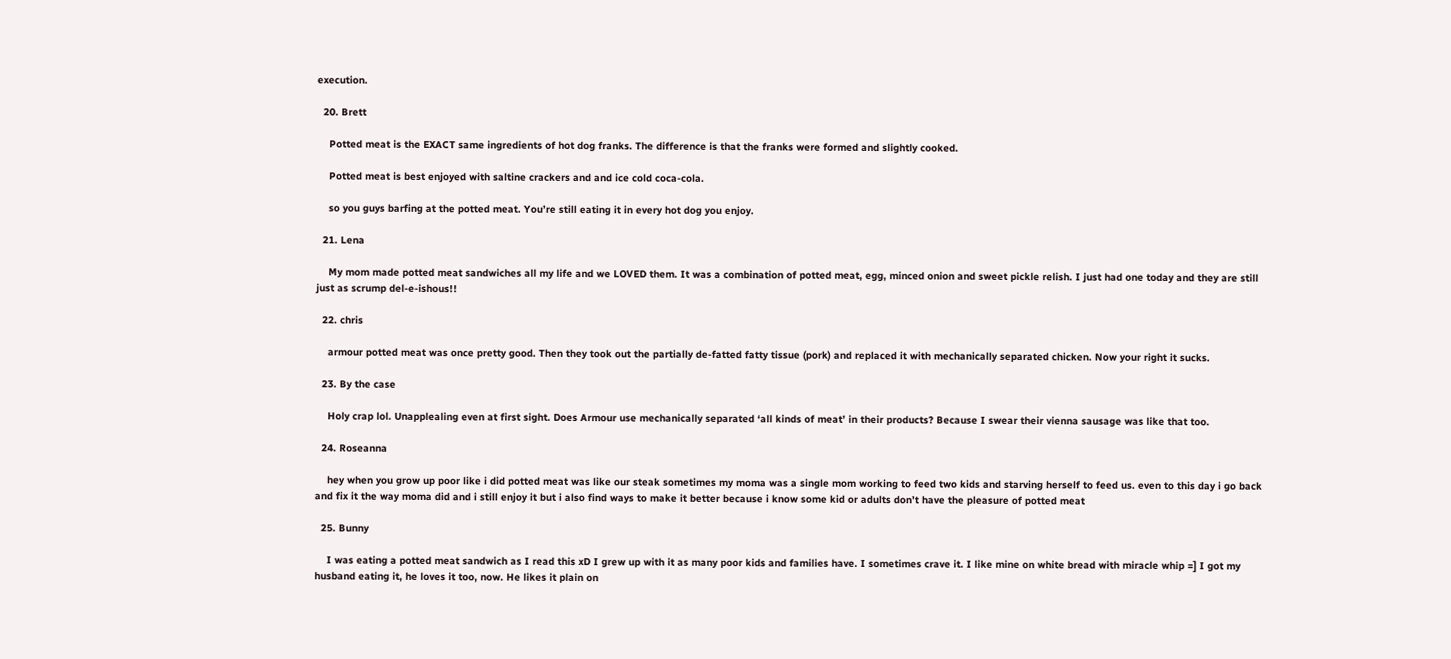execution.

  20. Brett

    Potted meat is the EXACT same ingredients of hot dog franks. The difference is that the franks were formed and slightly cooked.

    Potted meat is best enjoyed with saltine crackers and and ice cold coca-cola.

    so you guys barfing at the potted meat. You’re still eating it in every hot dog you enjoy.

  21. Lena

    My mom made potted meat sandwiches all my life and we LOVED them. It was a combination of potted meat, egg, minced onion and sweet pickle relish. I just had one today and they are still just as scrump del-e-ishous!!

  22. chris

    armour potted meat was once pretty good. Then they took out the partially de-fatted fatty tissue (pork) and replaced it with mechanically separated chicken. Now your right it sucks.

  23. By the case

    Holy crap lol. Unapplealing even at first sight. Does Armour use mechanically separated ‘all kinds of meat’ in their products? Because I swear their vienna sausage was like that too.

  24. Roseanna

    hey when you grow up poor like i did potted meat was like our steak sometimes my moma was a single mom working to feed two kids and starving herself to feed us. even to this day i go back and fix it the way moma did and i still enjoy it but i also find ways to make it better because i know some kid or adults don’t have the pleasure of potted meat

  25. Bunny

    I was eating a potted meat sandwich as I read this xD I grew up with it as many poor kids and families have. I sometimes crave it. I like mine on white bread with miracle whip =] I got my husband eating it, he loves it too, now. He likes it plain on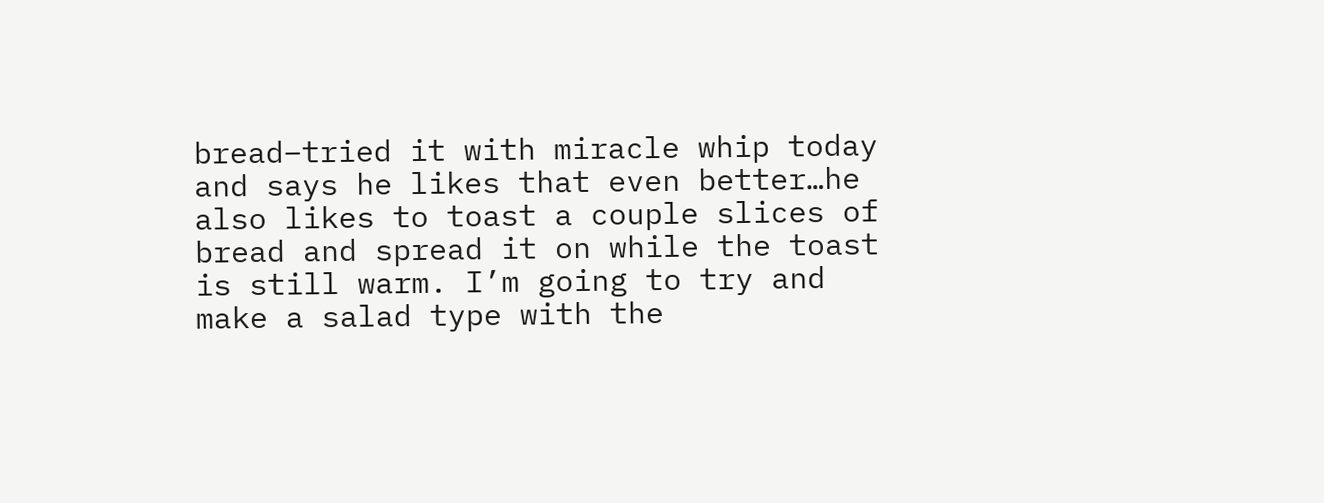bread–tried it with miracle whip today and says he likes that even better…he also likes to toast a couple slices of bread and spread it on while the toast is still warm. I’m going to try and make a salad type with the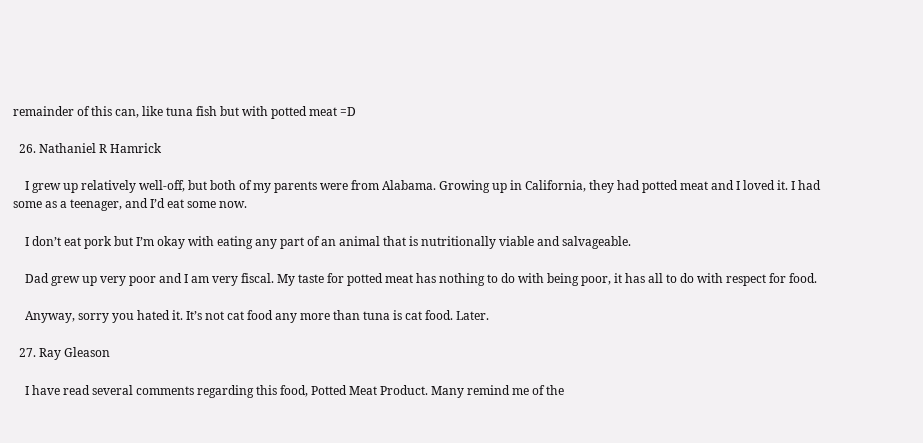remainder of this can, like tuna fish but with potted meat =D

  26. Nathaniel R Hamrick

    I grew up relatively well-off, but both of my parents were from Alabama. Growing up in California, they had potted meat and I loved it. I had some as a teenager, and I’d eat some now.

    I don’t eat pork but I’m okay with eating any part of an animal that is nutritionally viable and salvageable.

    Dad grew up very poor and I am very fiscal. My taste for potted meat has nothing to do with being poor, it has all to do with respect for food.

    Anyway, sorry you hated it. It’s not cat food any more than tuna is cat food. Later.

  27. Ray Gleason

    I have read several comments regarding this food, Potted Meat Product. Many remind me of the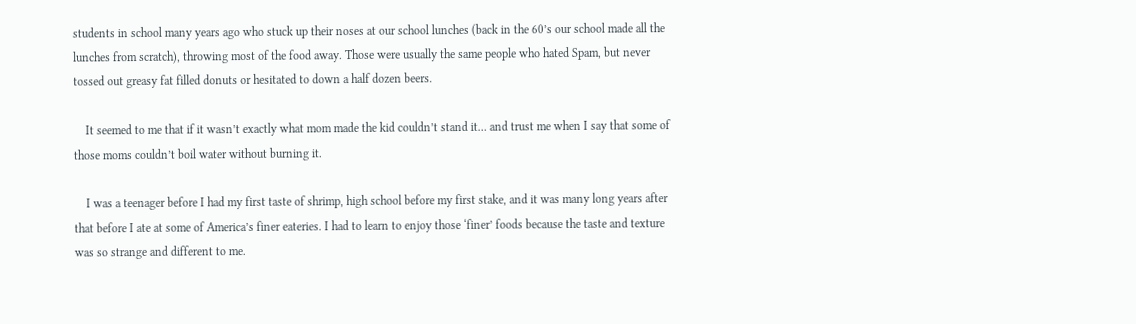students in school many years ago who stuck up their noses at our school lunches (back in the 60’s our school made all the lunches from scratch), throwing most of the food away. Those were usually the same people who hated Spam, but never tossed out greasy fat filled donuts or hesitated to down a half dozen beers.

    It seemed to me that if it wasn’t exactly what mom made the kid couldn’t stand it… and trust me when I say that some of those moms couldn’t boil water without burning it.

    I was a teenager before I had my first taste of shrimp, high school before my first stake, and it was many long years after that before I ate at some of America’s finer eateries. I had to learn to enjoy those ‘finer’ foods because the taste and texture was so strange and different to me.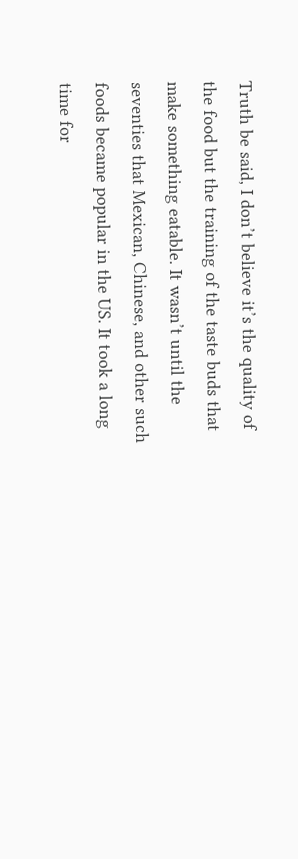Truth be said, I don’t believe it’s the quality of the food but the training of the taste buds that make something eatable. It wasn’t until the seventies that Mexican, Chinese, and other such foods became popular in the US. It took a long time for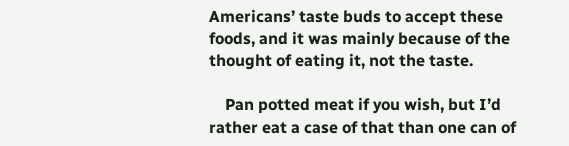Americans’ taste buds to accept these foods, and it was mainly because of the thought of eating it, not the taste.

    Pan potted meat if you wish, but I’d rather eat a case of that than one can of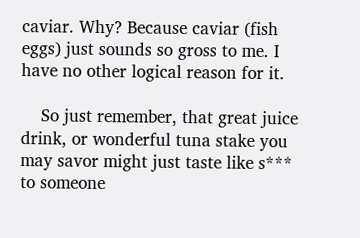caviar. Why? Because caviar (fish eggs) just sounds so gross to me. I have no other logical reason for it.

    So just remember, that great juice drink, or wonderful tuna stake you may savor might just taste like s*** to someone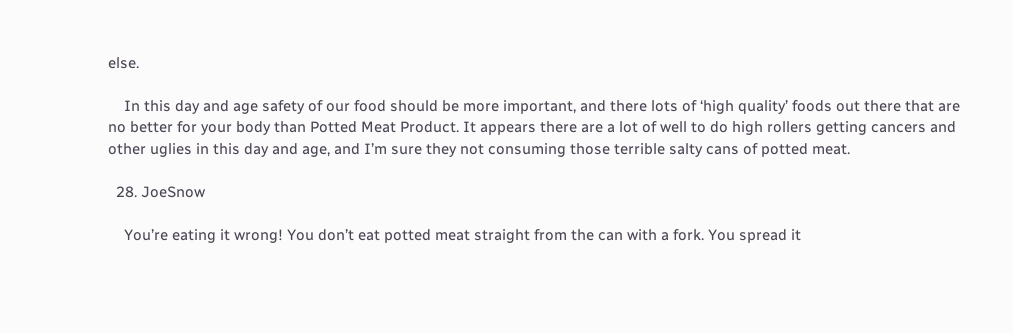else.

    In this day and age safety of our food should be more important, and there lots of ‘high quality’ foods out there that are no better for your body than Potted Meat Product. It appears there are a lot of well to do high rollers getting cancers and other uglies in this day and age, and I’m sure they not consuming those terrible salty cans of potted meat.

  28. JoeSnow

    You’re eating it wrong! You don’t eat potted meat straight from the can with a fork. You spread it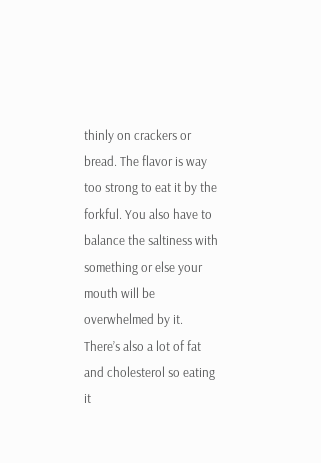thinly on crackers or bread. The flavor is way too strong to eat it by the forkful. You also have to balance the saltiness with something or else your mouth will be overwhelmed by it. There’s also a lot of fat and cholesterol so eating it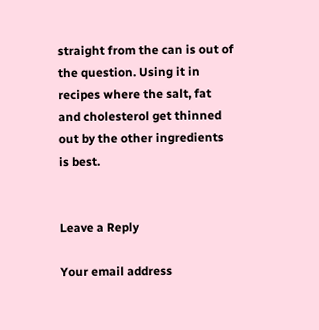straight from the can is out of the question. Using it in recipes where the salt, fat and cholesterol get thinned out by the other ingredients is best.


Leave a Reply

Your email address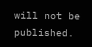will not be published.